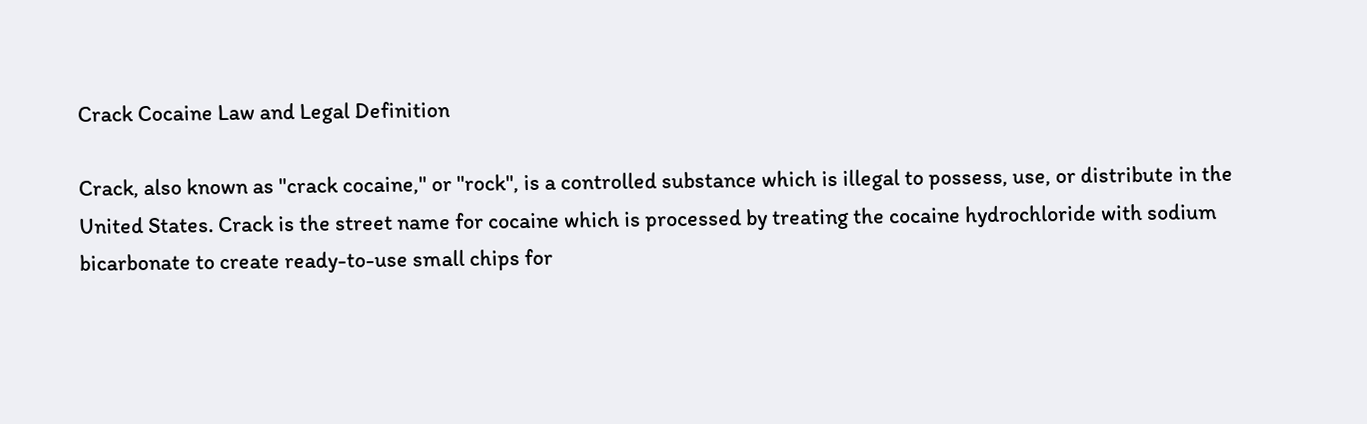Crack Cocaine Law and Legal Definition

Crack, also known as "crack cocaine," or "rock", is a controlled substance which is illegal to possess, use, or distribute in the United States. Crack is the street name for cocaine which is processed by treating the cocaine hydrochloride with sodium bicarbonate to create ready-to-use small chips for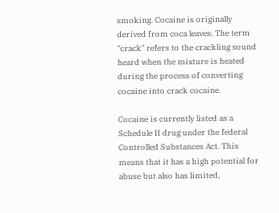smoking. Cocaine is originally derived from coca leaves. The term "crack" refers to the crackling sound heard when the mixture is heated during the process of converting cocaine into crack cocaine.

Cocaine is currently listed as a Schedule II drug under the federal Controlled Substances Act. This means that it has a high potential for abuse but also has limited,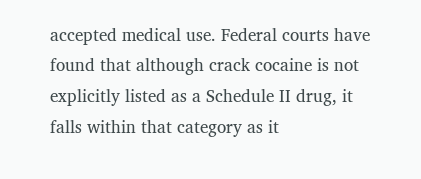accepted medical use. Federal courts have found that although crack cocaine is not explicitly listed as a Schedule II drug, it falls within that category as it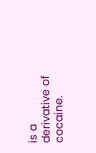is a derivative of cocaine.